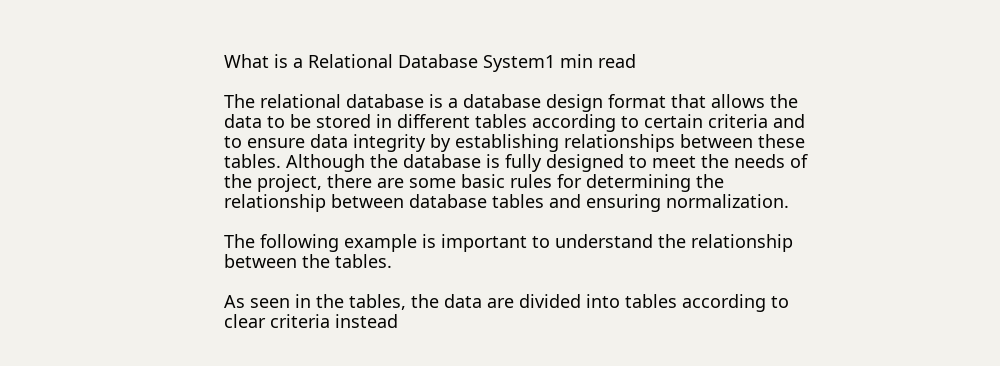What is a Relational Database System1 min read

The relational database is a database design format that allows the data to be stored in different tables according to certain criteria and to ensure data integrity by establishing relationships between these tables. Although the database is fully designed to meet the needs of the project, there are some basic rules for determining the relationship between database tables and ensuring normalization.

The following example is important to understand the relationship between the tables.

As seen in the tables, the data are divided into tables according to clear criteria instead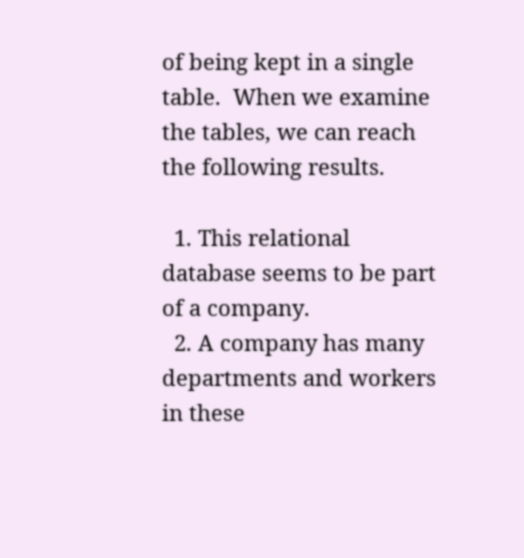of being kept in a single table.  When we examine the tables, we can reach the following results.

  1. This relational database seems to be part of a company.
  2. A company has many departments and workers in these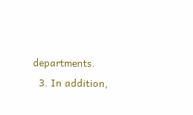departments.
  3. In addition,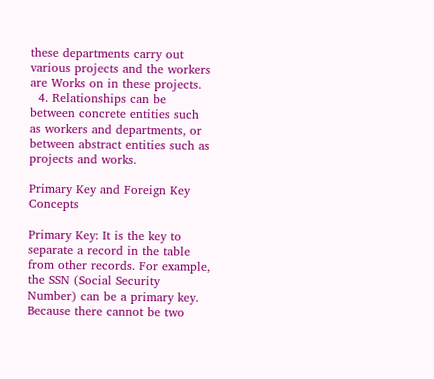these departments carry out various projects and the workers are Works on in these projects.
  4. Relationships can be between concrete entities such as workers and departments, or between abstract entities such as projects and works.

Primary Key and Foreign Key Concepts

Primary Key: It is the key to separate a record in the table from other records. For example, the SSN (Social Security Number) can be a primary key. Because there cannot be two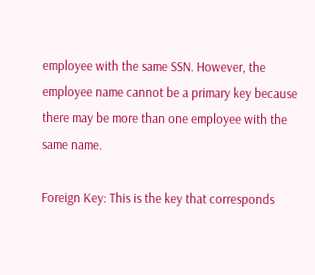employee with the same SSN. However, the employee name cannot be a primary key because there may be more than one employee with the same name.

Foreign Key: This is the key that corresponds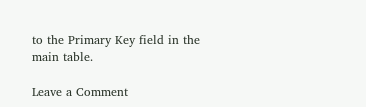to the Primary Key field in the main table.

Leave a Comment